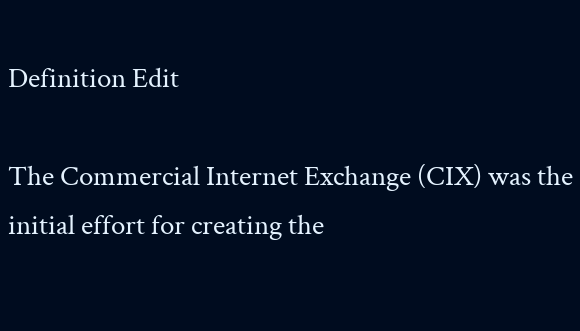Definition Edit

The Commercial Internet Exchange (CIX) was the initial effort for creating the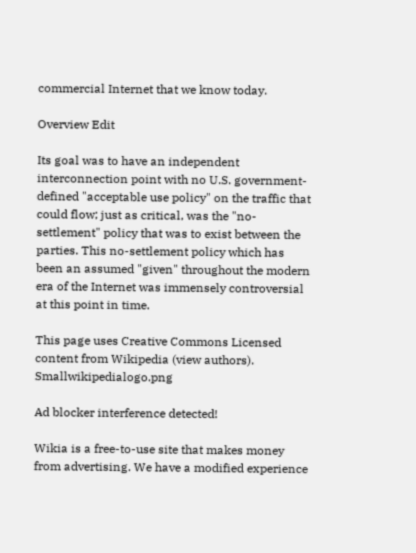commercial Internet that we know today.

Overview Edit

Its goal was to have an independent interconnection point with no U.S. government-defined "acceptable use policy" on the traffic that could flow; just as critical, was the "no-settlement" policy that was to exist between the parties. This no-settlement policy which has been an assumed "given" throughout the modern era of the Internet was immensely controversial at this point in time.

This page uses Creative Commons Licensed content from Wikipedia (view authors). Smallwikipedialogo.png

Ad blocker interference detected!

Wikia is a free-to-use site that makes money from advertising. We have a modified experience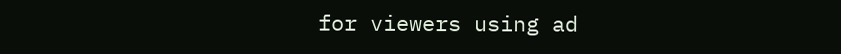for viewers using ad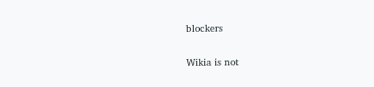blockers

Wikia is not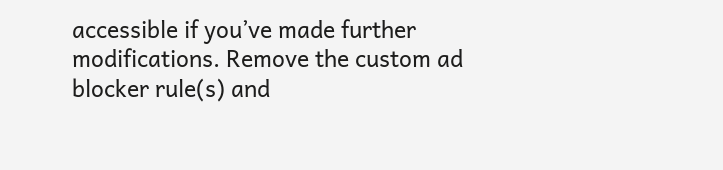accessible if you’ve made further modifications. Remove the custom ad blocker rule(s) and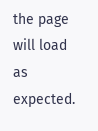the page will load as expected.